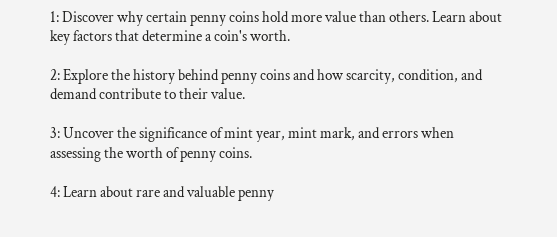1: Discover why certain penny coins hold more value than others. Learn about key factors that determine a coin's worth.

2: Explore the history behind penny coins and how scarcity, condition, and demand contribute to their value.

3: Uncover the significance of mint year, mint mark, and errors when assessing the worth of penny coins.

4: Learn about rare and valuable penny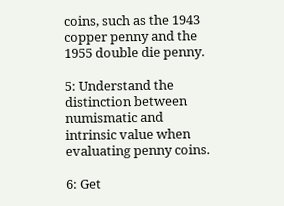coins, such as the 1943 copper penny and the 1955 double die penny.

5: Understand the distinction between numismatic and intrinsic value when evaluating penny coins.

6: Get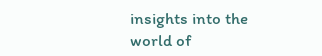insights into the world of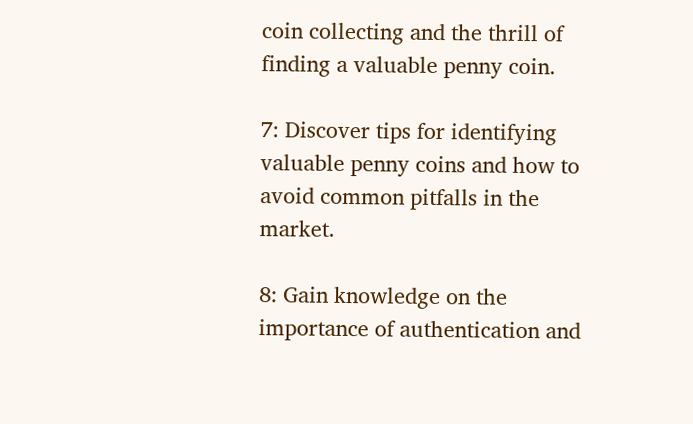coin collecting and the thrill of finding a valuable penny coin.

7: Discover tips for identifying valuable penny coins and how to avoid common pitfalls in the market.

8: Gain knowledge on the importance of authentication and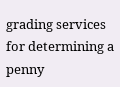grading services for determining a penny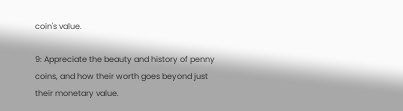coin's value.

9: Appreciate the beauty and history of penny coins, and how their worth goes beyond just their monetary value.